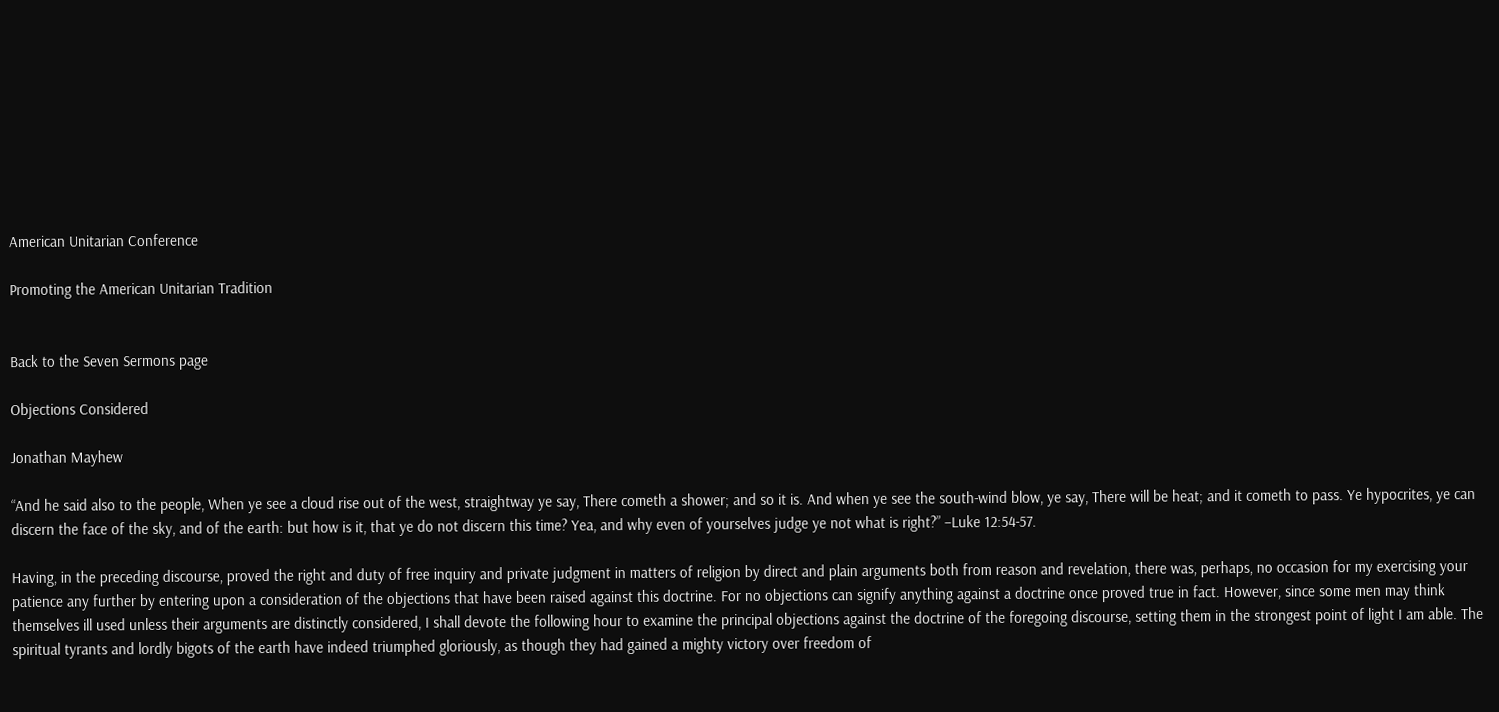American Unitarian Conference

Promoting the American Unitarian Tradition


Back to the Seven Sermons page

Objections Considered

Jonathan Mayhew

“And he said also to the people, When ye see a cloud rise out of the west, straightway ye say, There cometh a shower; and so it is. And when ye see the south-wind blow, ye say, There will be heat; and it cometh to pass. Ye hypocrites, ye can discern the face of the sky, and of the earth: but how is it, that ye do not discern this time? Yea, and why even of yourselves judge ye not what is right?” –Luke 12:54-57.

Having, in the preceding discourse, proved the right and duty of free inquiry and private judgment in matters of religion by direct and plain arguments both from reason and revelation, there was, perhaps, no occasion for my exercising your patience any further by entering upon a consideration of the objections that have been raised against this doctrine. For no objections can signify anything against a doctrine once proved true in fact. However, since some men may think themselves ill used unless their arguments are distinctly considered, I shall devote the following hour to examine the principal objections against the doctrine of the foregoing discourse, setting them in the strongest point of light I am able. The spiritual tyrants and lordly bigots of the earth have indeed triumphed gloriously, as though they had gained a mighty victory over freedom of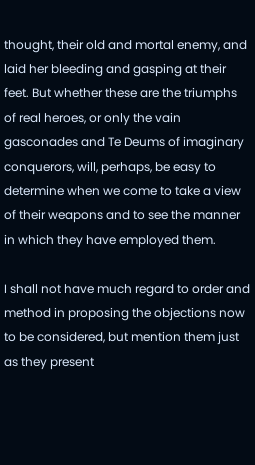thought, their old and mortal enemy, and laid her bleeding and gasping at their feet. But whether these are the triumphs of real heroes, or only the vain gasconades and Te Deums of imaginary conquerors, will, perhaps, be easy to determine when we come to take a view of their weapons and to see the manner in which they have employed them.

I shall not have much regard to order and method in proposing the objections now to be considered, but mention them just as they present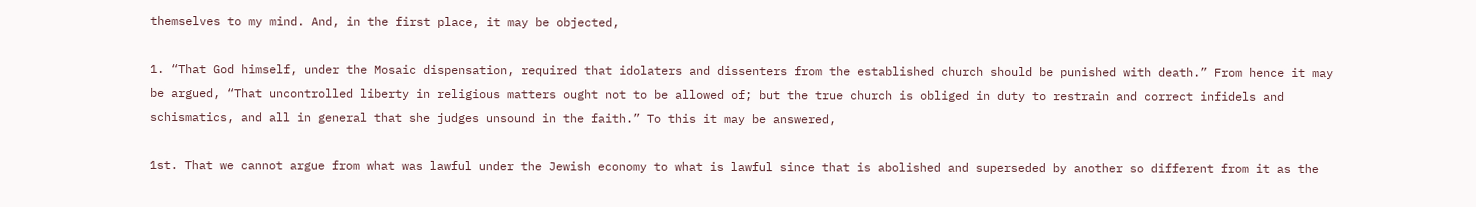themselves to my mind. And, in the first place, it may be objected,

1. “That God himself, under the Mosaic dispensation, required that idolaters and dissenters from the established church should be punished with death.” From hence it may be argued, “That uncontrolled liberty in religious matters ought not to be allowed of; but the true church is obliged in duty to restrain and correct infidels and schismatics, and all in general that she judges unsound in the faith.” To this it may be answered,

1st. That we cannot argue from what was lawful under the Jewish economy to what is lawful since that is abolished and superseded by another so different from it as the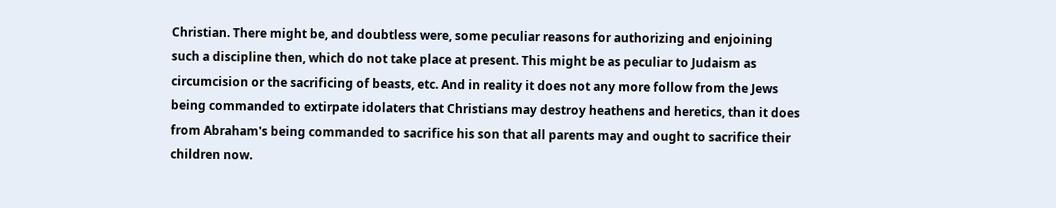Christian. There might be, and doubtless were, some peculiar reasons for authorizing and enjoining such a discipline then, which do not take place at present. This might be as peculiar to Judaism as circumcision or the sacrificing of beasts, etc. And in reality it does not any more follow from the Jews being commanded to extirpate idolaters that Christians may destroy heathens and heretics, than it does from Abraham's being commanded to sacrifice his son that all parents may and ought to sacrifice their children now.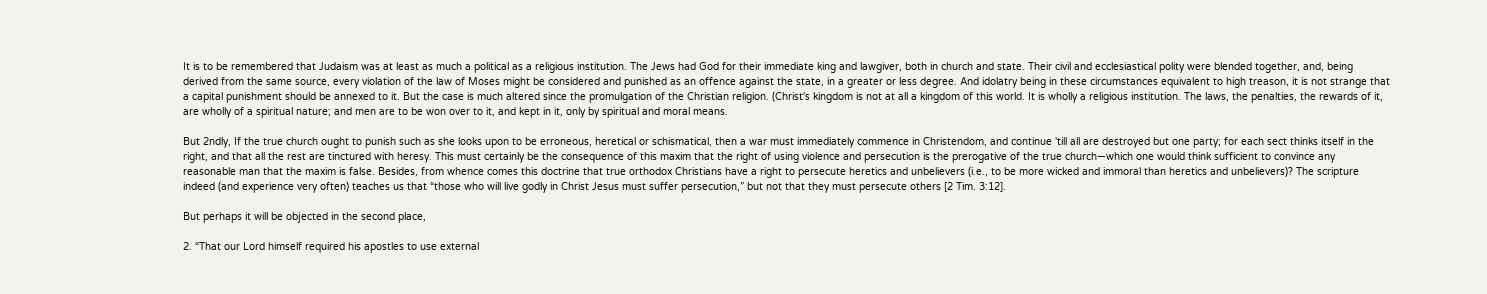It is to be remembered that Judaism was at least as much a political as a religious institution. The Jews had God for their immediate king and lawgiver, both in church and state. Their civil and ecclesiastical polity were blended together, and, being derived from the same source, every violation of the law of Moses might be considered and punished as an offence against the state, in a greater or less degree. And idolatry being in these circumstances equivalent to high treason, it is not strange that a capital punishment should be annexed to it. But the case is much altered since the promulgation of the Christian religion. (Christ's kingdom is not at all a kingdom of this world. It is wholly a religious institution. The laws, the penalties, the rewards of it, are wholly of a spiritual nature; and men are to be won over to it, and kept in it, only by spiritual and moral means.

But 2ndly, If the true church ought to punish such as she looks upon to be erroneous, heretical or schismatical, then a war must immediately commence in Christendom, and continue 'till all are destroyed but one party; for each sect thinks itself in the right, and that all the rest are tinctured with heresy. This must certainly be the consequence of this maxim that the right of using violence and persecution is the prerogative of the true church—which one would think sufficient to convince any reasonable man that the maxim is false. Besides, from whence comes this doctrine that true orthodox Christians have a right to persecute heretics and unbelievers (i.e., to be more wicked and immoral than heretics and unbelievers)? The scripture indeed (and experience very often) teaches us that “those who will live godly in Christ Jesus must suffer persecution,” but not that they must persecute others [2 Tim. 3:12].

But perhaps it will be objected in the second place,

2. “That our Lord himself required his apostles to use external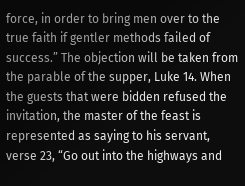force, in order to bring men over to the true faith if gentler methods failed of success.” The objection will be taken from the parable of the supper, Luke 14. When the guests that were bidden refused the invitation, the master of the feast is represented as saying to his servant, verse 23, “Go out into the highways and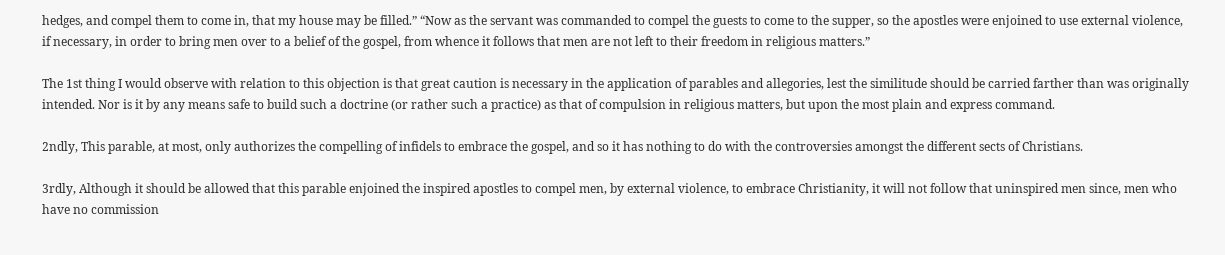hedges, and compel them to come in, that my house may be filled.” “Now as the servant was commanded to compel the guests to come to the supper, so the apostles were enjoined to use external violence, if necessary, in order to bring men over to a belief of the gospel, from whence it follows that men are not left to their freedom in religious matters.”

The 1st thing I would observe with relation to this objection is that great caution is necessary in the application of parables and allegories, lest the similitude should be carried farther than was originally intended. Nor is it by any means safe to build such a doctrine (or rather such a practice) as that of compulsion in religious matters, but upon the most plain and express command.

2ndly, This parable, at most, only authorizes the compelling of infidels to embrace the gospel, and so it has nothing to do with the controversies amongst the different sects of Christians.

3rdly, Although it should be allowed that this parable enjoined the inspired apostles to compel men, by external violence, to embrace Christianity, it will not follow that uninspired men since, men who have no commission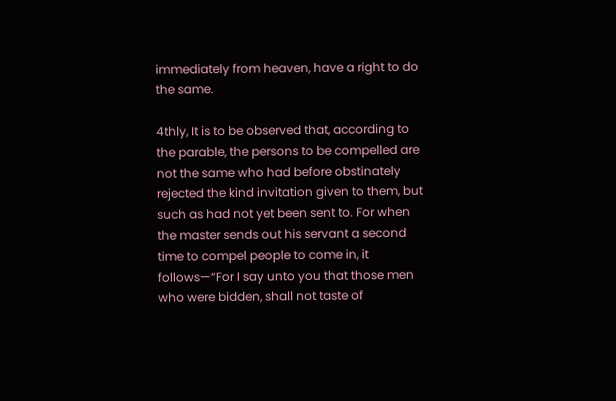immediately from heaven, have a right to do the same.

4thly, It is to be observed that, according to the parable, the persons to be compelled are not the same who had before obstinately rejected the kind invitation given to them, but such as had not yet been sent to. For when the master sends out his servant a second time to compel people to come in, it follows—“For I say unto you that those men who were bidden, shall not taste of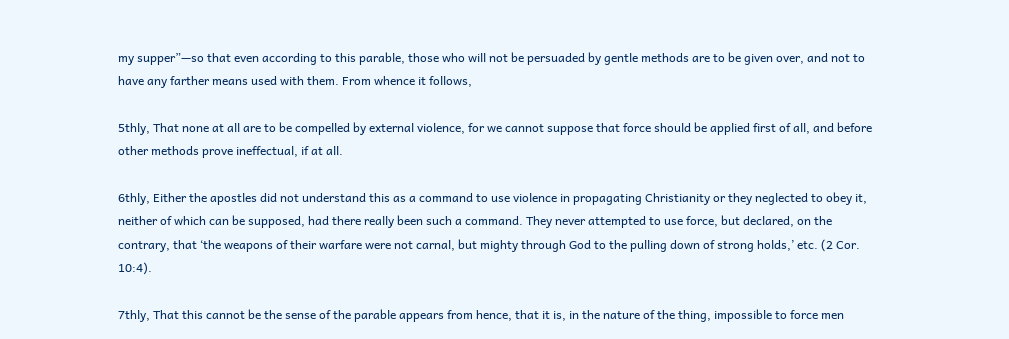my supper”—so that even according to this parable, those who will not be persuaded by gentle methods are to be given over, and not to have any farther means used with them. From whence it follows,

5thly, That none at all are to be compelled by external violence, for we cannot suppose that force should be applied first of all, and before other methods prove ineffectual, if at all.

6thly, Either the apostles did not understand this as a command to use violence in propagating Christianity or they neglected to obey it, neither of which can be supposed, had there really been such a command. They never attempted to use force, but declared, on the contrary, that ‘the weapons of their warfare were not carnal, but mighty through God to the pulling down of strong holds,’ etc. (2 Cor. 10:4).

7thly, That this cannot be the sense of the parable appears from hence, that it is, in the nature of the thing, impossible to force men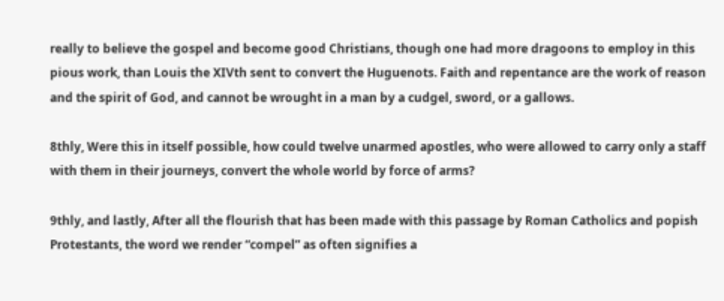really to believe the gospel and become good Christians, though one had more dragoons to employ in this pious work, than Louis the XIVth sent to convert the Huguenots. Faith and repentance are the work of reason and the spirit of God, and cannot be wrought in a man by a cudgel, sword, or a gallows.

8thly, Were this in itself possible, how could twelve unarmed apostles, who were allowed to carry only a staff with them in their journeys, convert the whole world by force of arms?

9thly, and lastly, After all the flourish that has been made with this passage by Roman Catholics and popish Protestants, the word we render “compel” as often signifies a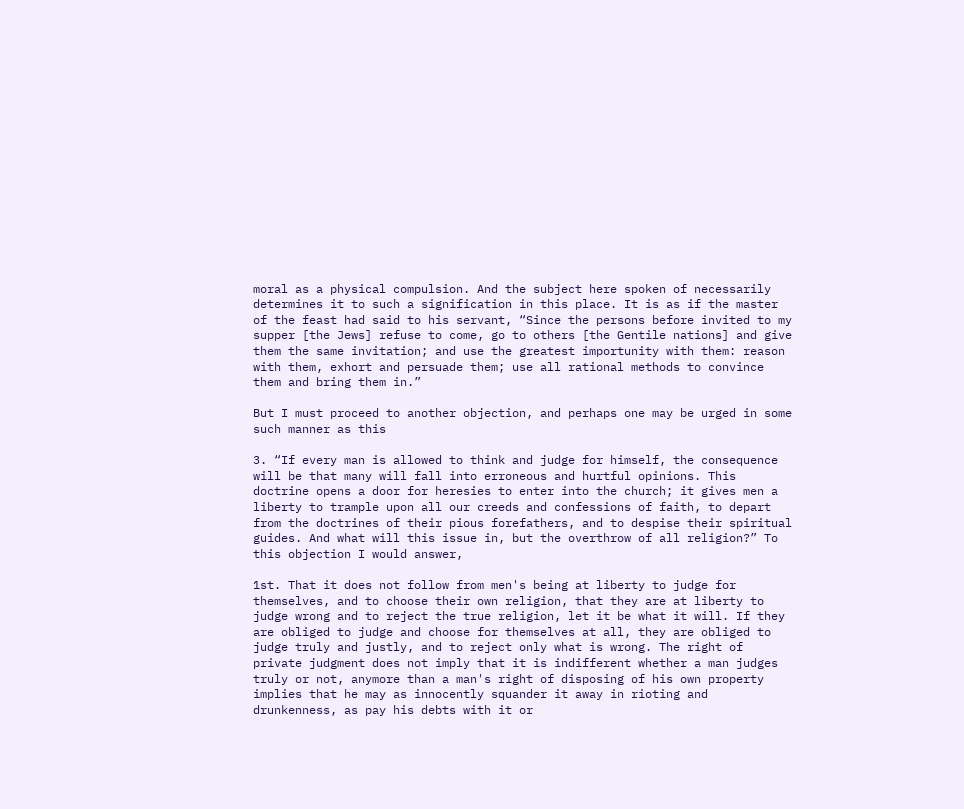moral as a physical compulsion. And the subject here spoken of necessarily determines it to such a signification in this place. It is as if the master of the feast had said to his servant, “Since the persons before invited to my supper [the Jews] refuse to come, go to others [the Gentile nations] and give them the same invitation; and use the greatest importunity with them: reason with them, exhort and persuade them; use all rational methods to convince them and bring them in.”

But I must proceed to another objection, and perhaps one may be urged in some such manner as this

3. “If every man is allowed to think and judge for himself, the consequence will be that many will fall into erroneous and hurtful opinions. This doctrine opens a door for heresies to enter into the church; it gives men a liberty to trample upon all our creeds and confessions of faith, to depart from the doctrines of their pious forefathers, and to despise their spiritual guides. And what will this issue in, but the overthrow of all religion?” To this objection I would answer,

1st. That it does not follow from men's being at liberty to judge for themselves, and to choose their own religion, that they are at liberty to judge wrong and to reject the true religion, let it be what it will. If they are obliged to judge and choose for themselves at all, they are obliged to judge truly and justly, and to reject only what is wrong. The right of private judgment does not imply that it is indifferent whether a man judges truly or not, anymore than a man's right of disposing of his own property implies that he may as innocently squander it away in rioting and drunkenness, as pay his debts with it or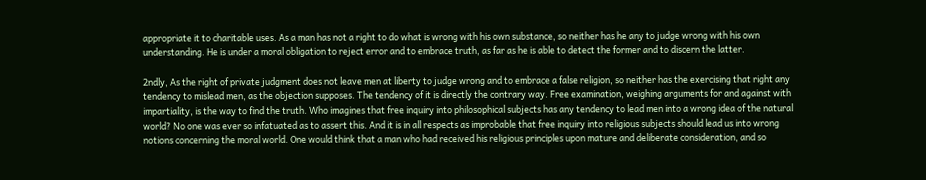appropriate it to charitable uses. As a man has not a right to do what is wrong with his own substance, so neither has he any to judge wrong with his own understanding. He is under a moral obligation to reject error and to embrace truth, as far as he is able to detect the former and to discern the latter.

2ndly, As the right of private judgment does not leave men at liberty to judge wrong and to embrace a false religion, so neither has the exercising that right any tendency to mislead men, as the objection supposes. The tendency of it is directly the contrary way. Free examination, weighing arguments for and against with impartiality, is the way to find the truth. Who imagines that free inquiry into philosophical subjects has any tendency to lead men into a wrong idea of the natural world? No one was ever so infatuated as to assert this. And it is in all respects as improbable that free inquiry into religious subjects should lead us into wrong notions concerning the moral world. One would think that a man who had received his religious principles upon mature and deliberate consideration, and so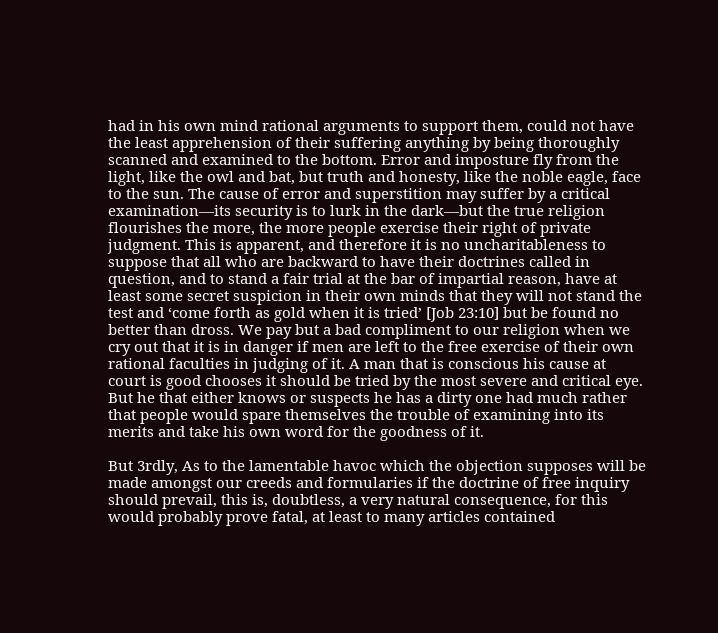had in his own mind rational arguments to support them, could not have the least apprehension of their suffering anything by being thoroughly scanned and examined to the bottom. Error and imposture fly from the light, like the owl and bat, but truth and honesty, like the noble eagle, face to the sun. The cause of error and superstition may suffer by a critical examination—its security is to lurk in the dark—but the true religion flourishes the more, the more people exercise their right of private judgment. This is apparent, and therefore it is no uncharitableness to suppose that all who are backward to have their doctrines called in question, and to stand a fair trial at the bar of impartial reason, have at least some secret suspicion in their own minds that they will not stand the test and ‘come forth as gold when it is tried’ [Job 23:10] but be found no better than dross. We pay but a bad compliment to our religion when we cry out that it is in danger if men are left to the free exercise of their own rational faculties in judging of it. A man that is conscious his cause at court is good chooses it should be tried by the most severe and critical eye. But he that either knows or suspects he has a dirty one had much rather that people would spare themselves the trouble of examining into its merits and take his own word for the goodness of it.

But 3rdly, As to the lamentable havoc which the objection supposes will be made amongst our creeds and formularies if the doctrine of free inquiry should prevail, this is, doubtless, a very natural consequence, for this would probably prove fatal, at least to many articles contained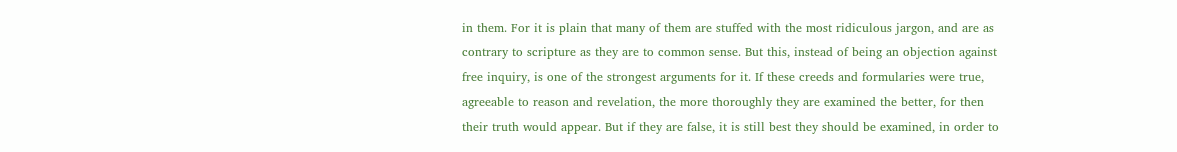in them. For it is plain that many of them are stuffed with the most ridiculous jargon, and are as contrary to scripture as they are to common sense. But this, instead of being an objection against free inquiry, is one of the strongest arguments for it. If these creeds and formularies were true, agreeable to reason and revelation, the more thoroughly they are examined the better, for then their truth would appear. But if they are false, it is still best they should be examined, in order to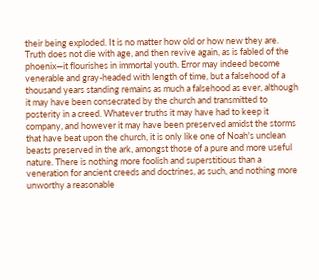their being exploded. It is no matter how old or how new they are. Truth does not die with age, and then revive again, as is fabled of the phoenix—it flourishes in immortal youth. Error may indeed become venerable and gray-headed with length of time, but a falsehood of a thousand years standing remains as much a falsehood as ever, although it may have been consecrated by the church and transmitted to posterity in a creed. Whatever truths it may have had to keep it company, and however it may have been preserved amidst the storms that have beat upon the church, it is only like one of Noah's unclean beasts preserved in the ark, amongst those of a pure and more useful nature. There is nothing more foolish and superstitious than a veneration for ancient creeds and doctrines, as such, and nothing more unworthy a reasonable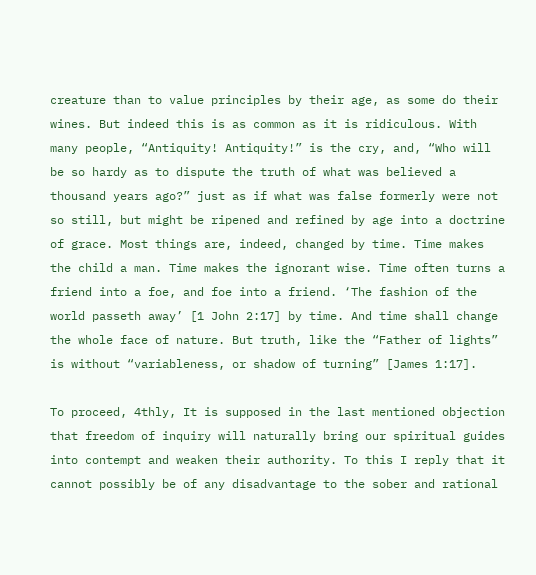creature than to value principles by their age, as some do their wines. But indeed this is as common as it is ridiculous. With many people, “Antiquity! Antiquity!” is the cry, and, “Who will be so hardy as to dispute the truth of what was believed a thousand years ago?” just as if what was false formerly were not so still, but might be ripened and refined by age into a doctrine of grace. Most things are, indeed, changed by time. Time makes the child a man. Time makes the ignorant wise. Time often turns a friend into a foe, and foe into a friend. ‘The fashion of the world passeth away’ [1 John 2:17] by time. And time shall change the whole face of nature. But truth, like the “Father of lights” is without “variableness, or shadow of turning” [James 1:17].

To proceed, 4thly, It is supposed in the last mentioned objection that freedom of inquiry will naturally bring our spiritual guides into contempt and weaken their authority. To this I reply that it cannot possibly be of any disadvantage to the sober and rational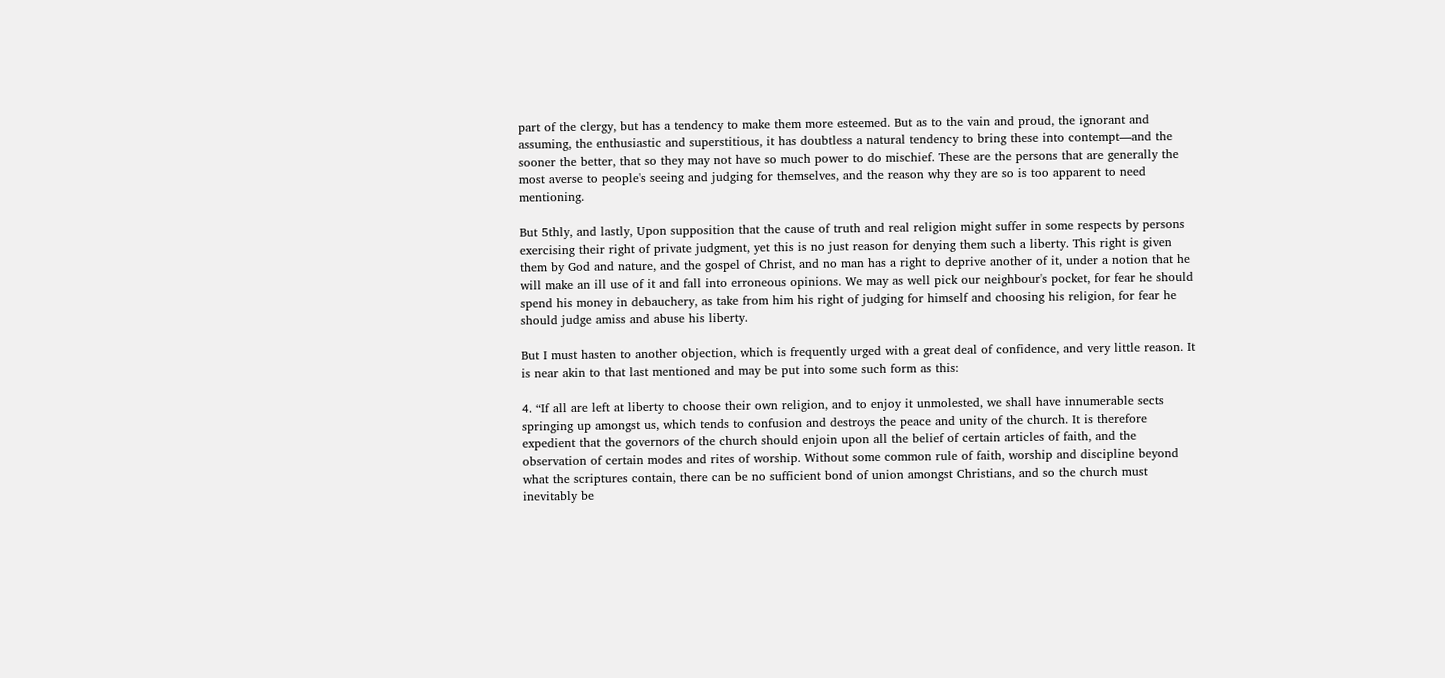part of the clergy, but has a tendency to make them more esteemed. But as to the vain and proud, the ignorant and assuming, the enthusiastic and superstitious, it has doubtless a natural tendency to bring these into contempt—and the sooner the better, that so they may not have so much power to do mischief. These are the persons that are generally the most averse to people's seeing and judging for themselves, and the reason why they are so is too apparent to need mentioning.

But 5thly, and lastly, Upon supposition that the cause of truth and real religion might suffer in some respects by persons exercising their right of private judgment, yet this is no just reason for denying them such a liberty. This right is given them by God and nature, and the gospel of Christ, and no man has a right to deprive another of it, under a notion that he will make an ill use of it and fall into erroneous opinions. We may as well pick our neighbour's pocket, for fear he should spend his money in debauchery, as take from him his right of judging for himself and choosing his religion, for fear he should judge amiss and abuse his liberty.

But I must hasten to another objection, which is frequently urged with a great deal of confidence, and very little reason. It is near akin to that last mentioned and may be put into some such form as this:

4. “If all are left at liberty to choose their own religion, and to enjoy it unmolested, we shall have innumerable sects springing up amongst us, which tends to confusion and destroys the peace and unity of the church. It is therefore expedient that the governors of the church should enjoin upon all the belief of certain articles of faith, and the observation of certain modes and rites of worship. Without some common rule of faith, worship and discipline beyond what the scriptures contain, there can be no sufficient bond of union amongst Christians, and so the church must inevitably be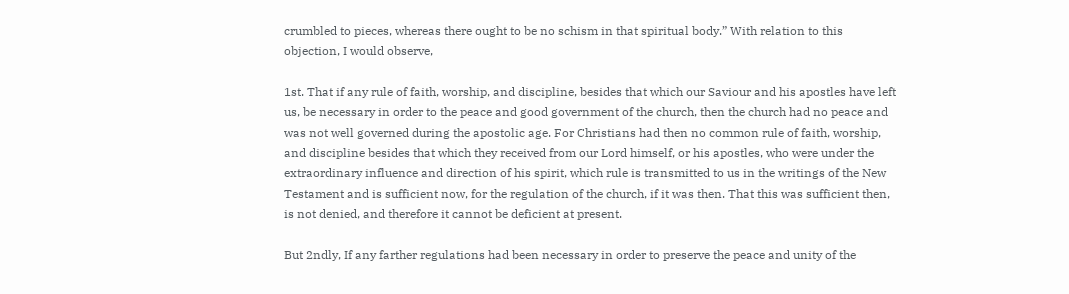crumbled to pieces, whereas there ought to be no schism in that spiritual body.” With relation to this objection, I would observe,

1st. That if any rule of faith, worship, and discipline, besides that which our Saviour and his apostles have left us, be necessary in order to the peace and good government of the church, then the church had no peace and was not well governed during the apostolic age. For Christians had then no common rule of faith, worship, and discipline besides that which they received from our Lord himself, or his apostles, who were under the extraordinary influence and direction of his spirit, which rule is transmitted to us in the writings of the New Testament and is sufficient now, for the regulation of the church, if it was then. That this was sufficient then, is not denied, and therefore it cannot be deficient at present.

But 2ndly, If any farther regulations had been necessary in order to preserve the peace and unity of the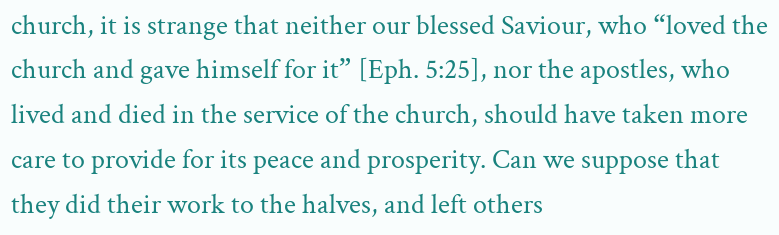church, it is strange that neither our blessed Saviour, who “loved the church and gave himself for it” [Eph. 5:25], nor the apostles, who lived and died in the service of the church, should have taken more care to provide for its peace and prosperity. Can we suppose that they did their work to the halves, and left others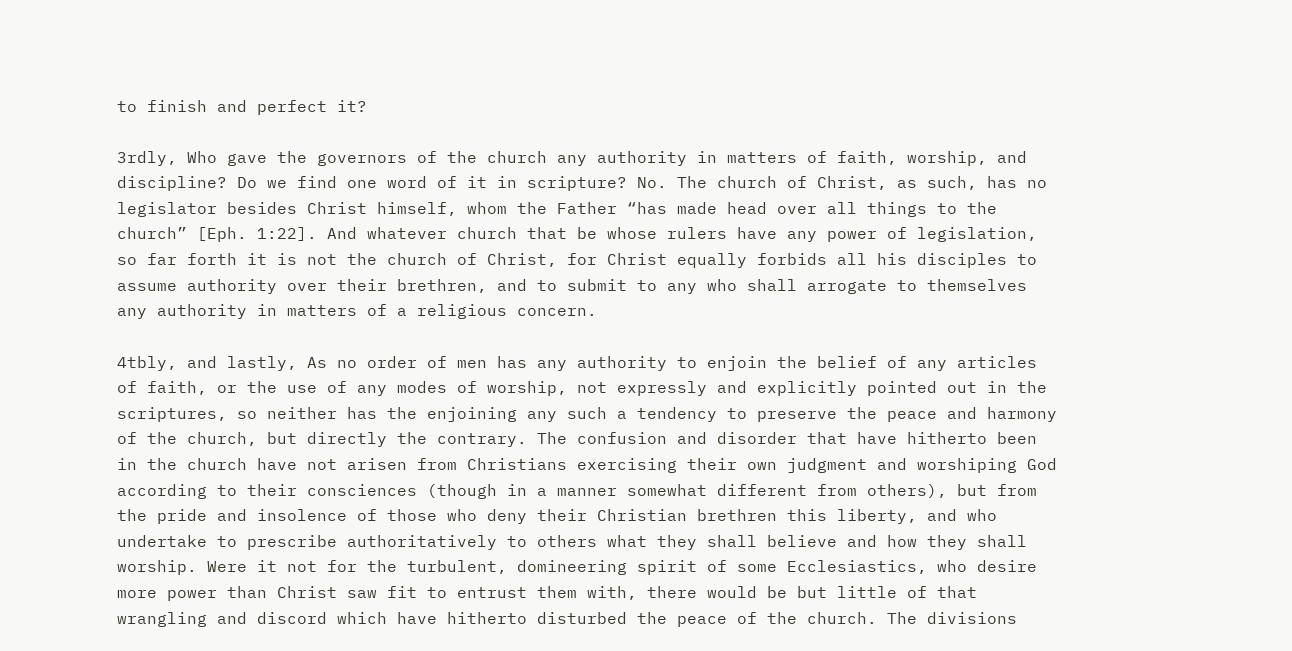to finish and perfect it?

3rdly, Who gave the governors of the church any authority in matters of faith, worship, and discipline? Do we find one word of it in scripture? No. The church of Christ, as such, has no legislator besides Christ himself, whom the Father “has made head over all things to the church” [Eph. 1:22]. And whatever church that be whose rulers have any power of legislation, so far forth it is not the church of Christ, for Christ equally forbids all his disciples to assume authority over their brethren, and to submit to any who shall arrogate to themselves any authority in matters of a religious concern.

4tbly, and lastly, As no order of men has any authority to enjoin the belief of any articles of faith, or the use of any modes of worship, not expressly and explicitly pointed out in the scriptures, so neither has the enjoining any such a tendency to preserve the peace and harmony of the church, but directly the contrary. The confusion and disorder that have hitherto been in the church have not arisen from Christians exercising their own judgment and worshiping God according to their consciences (though in a manner somewhat different from others), but from the pride and insolence of those who deny their Christian brethren this liberty, and who undertake to prescribe authoritatively to others what they shall believe and how they shall worship. Were it not for the turbulent, domineering spirit of some Ecclesiastics, who desire more power than Christ saw fit to entrust them with, there would be but little of that wrangling and discord which have hitherto disturbed the peace of the church. The divisions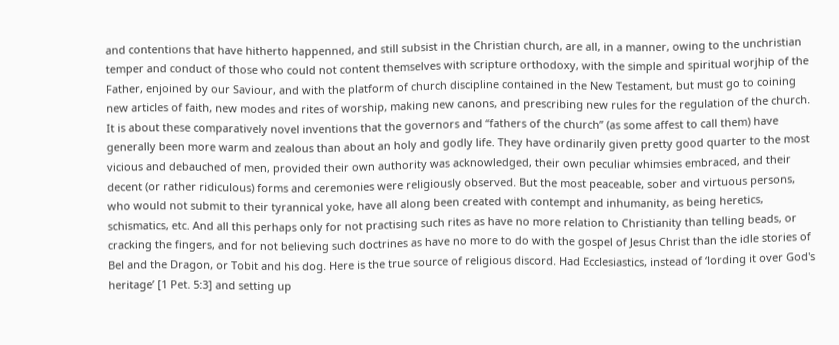and contentions that have hitherto happenned, and still subsist in the Christian church, are all, in a manner, owing to the unchristian temper and conduct of those who could not content themselves with scripture orthodoxy, with the simple and spiritual worjhip of the Father, enjoined by our Saviour, and with the platform of church discipline contained in the New Testament, but must go to coining new articles of faith, new modes and rites of worship, making new canons, and prescribing new rules for the regulation of the church. It is about these comparatively novel inventions that the governors and “fathers of the church” (as some affest to call them) have generally been more warm and zealous than about an holy and godly life. They have ordinarily given pretty good quarter to the most vicious and debauched of men, provided their own authority was acknowledged, their own peculiar whimsies embraced, and their decent (or rather ridiculous) forms and ceremonies were religiously observed. But the most peaceable, sober and virtuous persons, who would not submit to their tyrannical yoke, have all along been created with contempt and inhumanity, as being heretics, schismatics, etc. And all this perhaps only for not practising such rites as have no more relation to Christianity than telling beads, or cracking the fingers, and for not believing such doctrines as have no more to do with the gospel of Jesus Christ than the idle stories of Bel and the Dragon, or Tobit and his dog. Here is the true source of religious discord. Had Ecclesiastics, instead of ‘lording it over God's heritage’ [1 Pet. 5:3] and setting up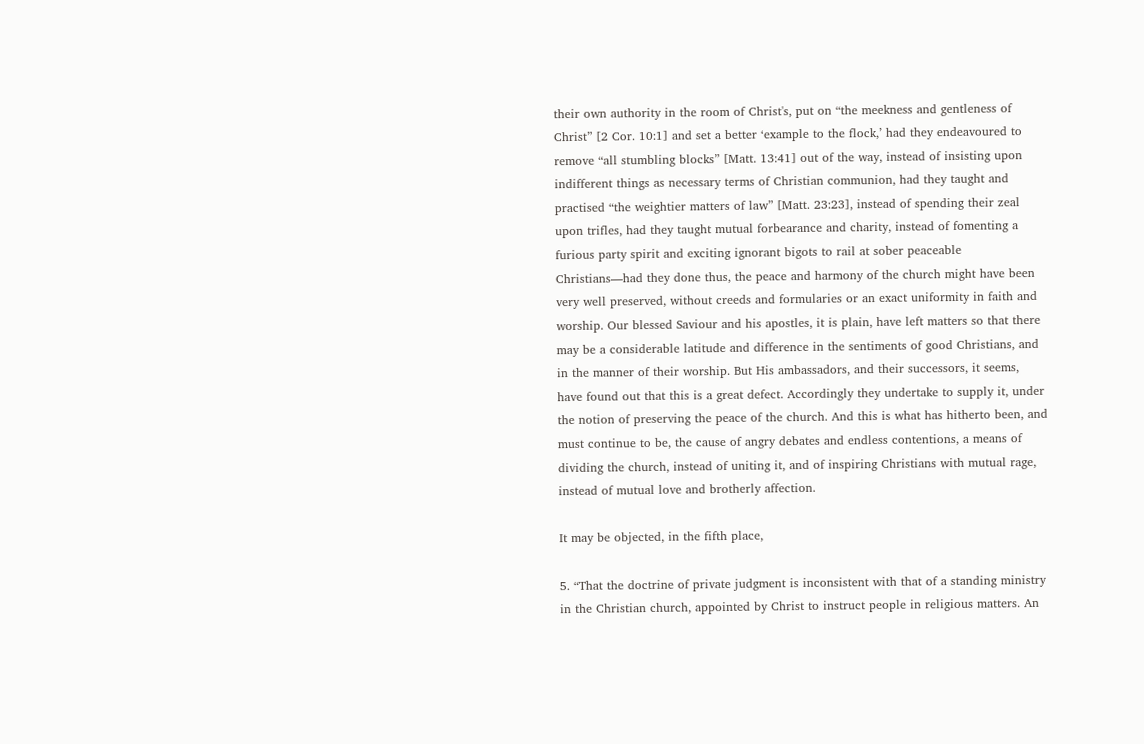their own authority in the room of Christ's, put on “the meekness and gentleness of Christ” [2 Cor. 10:1] and set a better ‘example to the flock,’ had they endeavoured to remove “all stumbling blocks” [Matt. 13:41] out of the way, instead of insisting upon indifferent things as necessary terms of Christian communion, had they taught and practised “the weightier matters of law” [Matt. 23:23], instead of spending their zeal upon trifles, had they taught mutual forbearance and charity, instead of fomenting a furious party spirit and exciting ignorant bigots to rail at sober peaceable Christians—had they done thus, the peace and harmony of the church might have been very well preserved, without creeds and formularies or an exact uniformity in faith and worship. Our blessed Saviour and his apostles, it is plain, have left matters so that there may be a considerable latitude and difference in the sentiments of good Christians, and in the manner of their worship. But His ambassadors, and their successors, it seems, have found out that this is a great defect. Accordingly they undertake to supply it, under the notion of preserving the peace of the church. And this is what has hitherto been, and must continue to be, the cause of angry debates and endless contentions, a means of dividing the church, instead of uniting it, and of inspiring Christians with mutual rage, instead of mutual love and brotherly affection.

It may be objected, in the fifth place,

5. “That the doctrine of private judgment is inconsistent with that of a standing ministry in the Christian church, appointed by Christ to instruct people in religious matters. An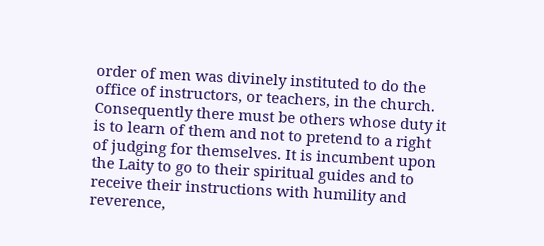order of men was divinely instituted to do the office of instructors, or teachers, in the church. Consequently there must be others whose duty it is to learn of them and not to pretend to a right of judging for themselves. It is incumbent upon the Laity to go to their spiritual guides and to receive their instructions with humility and reverence,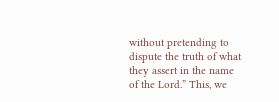without pretending to dispute the truth of what they assert in the name of the Lord.” This, we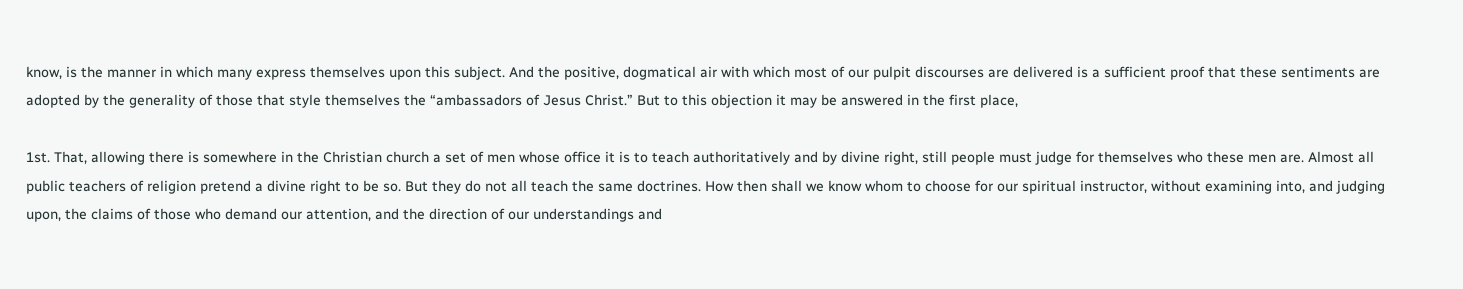know, is the manner in which many express themselves upon this subject. And the positive, dogmatical air with which most of our pulpit discourses are delivered is a sufficient proof that these sentiments are adopted by the generality of those that style themselves the “ambassadors of Jesus Christ.” But to this objection it may be answered in the first place,

1st. That, allowing there is somewhere in the Christian church a set of men whose office it is to teach authoritatively and by divine right, still people must judge for themselves who these men are. Almost all public teachers of religion pretend a divine right to be so. But they do not all teach the same doctrines. How then shall we know whom to choose for our spiritual instructor, without examining into, and judging upon, the claims of those who demand our attention, and the direction of our understandings and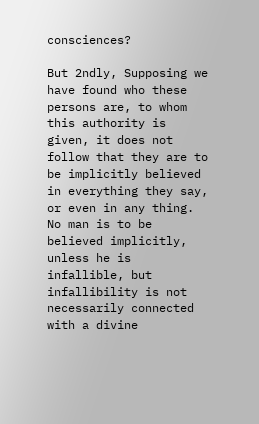consciences?

But 2ndly, Supposing we have found who these persons are, to whom this authority is given, it does not follow that they are to be implicitly believed in everything they say, or even in any thing. No man is to be believed implicitly, unless he is infallible, but infallibility is not necessarily connected with a divine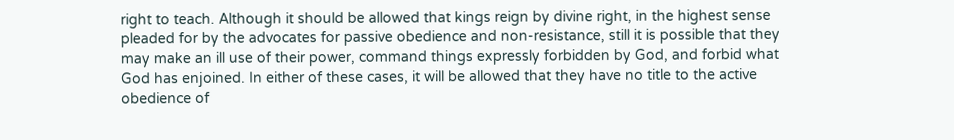right to teach. Although it should be allowed that kings reign by divine right, in the highest sense pleaded for by the advocates for passive obedience and non-resistance, still it is possible that they may make an ill use of their power, command things expressly forbidden by God, and forbid what God has enjoined. In either of these cases, it will be allowed that they have no title to the active obedience of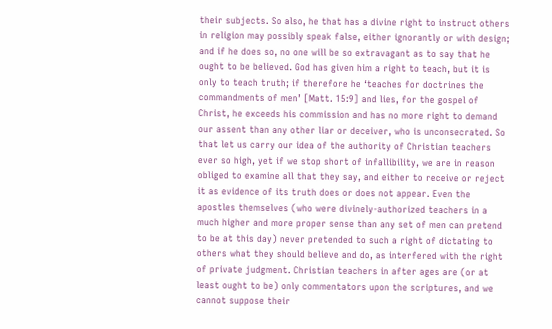their subjects. So also, he that has a divine right to instruct others in religion may possibly speak false, either ignorantly or with design; and if he does so, no one will be so extravagant as to say that he ought to be believed. God has given him a right to teach, but it is only to teach truth; if therefore he ‘teaches for doctrines the commandments of men’ [Matt. 15:9] and lies, for the gospel of Christ, he exceeds his commission and has no more right to demand our assent than any other liar or deceiver, who is unconsecrated. So that let us carry our idea of the authority of Christian teachers ever so high, yet if we stop short of infallibility, we are in reason obliged to examine all that they say, and either to receive or reject it as evidence of its truth does or does not appear. Even the apostles themselves (who were divinely-authorized teachers in a much higher and more proper sense than any set of men can pretend to be at this day) never pretended to such a right of dictating to others what they should believe and do, as interfered with the right of private judgment. Christian teachers in after ages are (or at least ought to be) only commentators upon the scriptures, and we cannot suppose their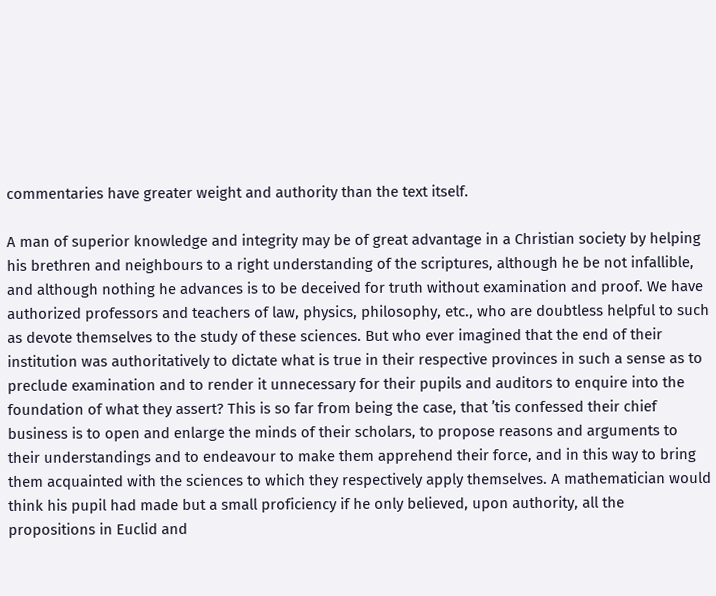commentaries have greater weight and authority than the text itself.

A man of superior knowledge and integrity may be of great advantage in a Christian society by helping his brethren and neighbours to a right understanding of the scriptures, although he be not infallible, and although nothing he advances is to be deceived for truth without examination and proof. We have authorized professors and teachers of law, physics, philosophy, etc., who are doubtless helpful to such as devote themselves to the study of these sciences. But who ever imagined that the end of their institution was authoritatively to dictate what is true in their respective provinces in such a sense as to preclude examination and to render it unnecessary for their pupils and auditors to enquire into the foundation of what they assert? This is so far from being the case, that ’tis confessed their chief business is to open and enlarge the minds of their scholars, to propose reasons and arguments to their understandings and to endeavour to make them apprehend their force, and in this way to bring them acquainted with the sciences to which they respectively apply themselves. A mathematician would think his pupil had made but a small proficiency if he only believed, upon authority, all the propositions in Euclid and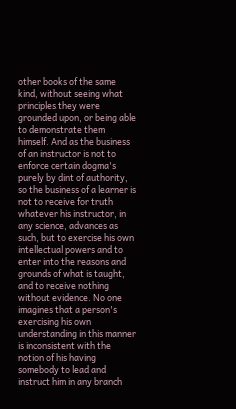other books of the same kind, without seeing what principles they were grounded upon, or being able to demonstrate them himself. And as the business of an instructor is not to enforce certain dogma's purely by dint of authority, so the business of a learner is not to receive for truth whatever his instructor, in any science, advances as such, but to exercise his own intellectual powers and to enter into the reasons and grounds of what is taught, and to receive nothing without evidence. No one imagines that a person's exercising his own understanding in this manner is inconsistent with the notion of his having somebody to lead and instruct him in any branch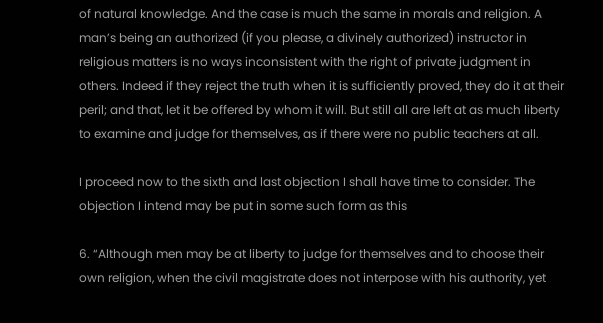of natural knowledge. And the case is much the same in morals and religion. A man’s being an authorized (if you please, a divinely authorized) instructor in religious matters is no ways inconsistent with the right of private judgment in others. Indeed if they reject the truth when it is sufficiently proved, they do it at their peril; and that, let it be offered by whom it will. But still all are left at as much liberty to examine and judge for themselves, as if there were no public teachers at all.

I proceed now to the sixth and last objection I shall have time to consider. The objection I intend may be put in some such form as this

6. “Although men may be at liberty to judge for themselves and to choose their own religion, when the civil magistrate does not interpose with his authority, yet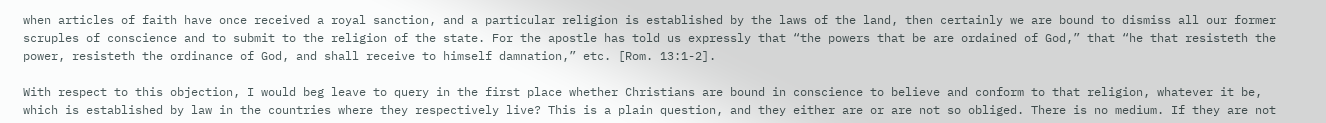when articles of faith have once received a royal sanction, and a particular religion is established by the laws of the land, then certainly we are bound to dismiss all our former scruples of conscience and to submit to the religion of the state. For the apostle has told us expressly that “the powers that be are ordained of God,” that “he that resisteth the power, resisteth the ordinance of God, and shall receive to himself damnation,” etc. [Rom. 13:1-2].

With respect to this objection, I would beg leave to query in the first place whether Christians are bound in conscience to believe and conform to that religion, whatever it be, which is established by law in the countries where they respectively live? This is a plain question, and they either are or are not so obliged. There is no medium. If they are not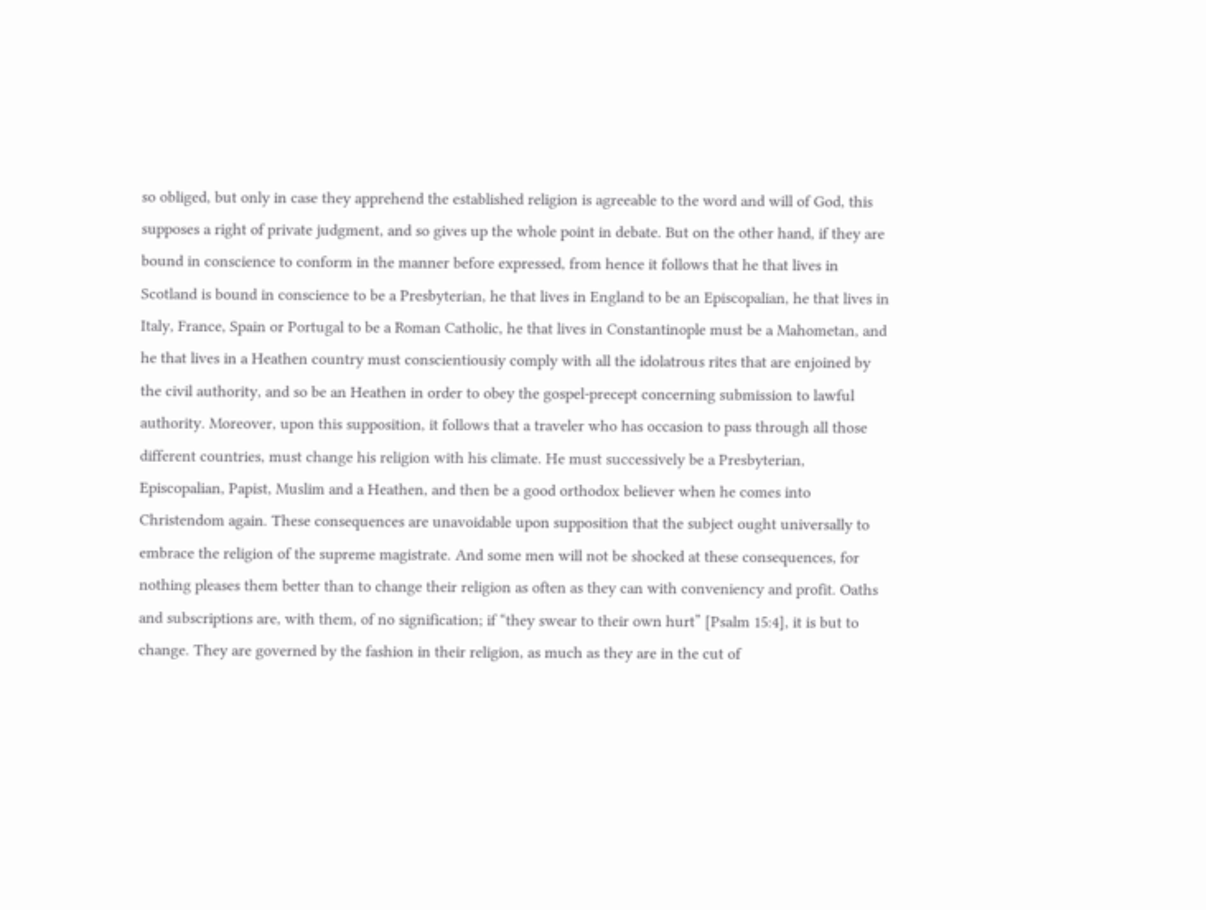so obliged, but only in case they apprehend the established religion is agreeable to the word and will of God, this supposes a right of private judgment, and so gives up the whole point in debate. But on the other hand, if they are bound in conscience to conform in the manner before expressed, from hence it follows that he that lives in Scotland is bound in conscience to be a Presbyterian, he that lives in England to be an Episcopalian, he that lives in Italy, France, Spain or Portugal to be a Roman Catholic, he that lives in Constantinople must be a Mahometan, and he that lives in a Heathen country must conscientiousiy comply with all the idolatrous rites that are enjoined by the civil authority, and so be an Heathen in order to obey the gospel-precept concerning submission to lawful authority. Moreover, upon this supposition, it follows that a traveler who has occasion to pass through all those different countries, must change his religion with his climate. He must successively be a Presbyterian, Episcopalian, Papist, Muslim and a Heathen, and then be a good orthodox believer when he comes into Christendom again. These consequences are unavoidable upon supposition that the subject ought universally to embrace the religion of the supreme magistrate. And some men will not be shocked at these consequences, for nothing pleases them better than to change their religion as often as they can with conveniency and profit. Oaths and subscriptions are, with them, of no signification; if “they swear to their own hurt” [Psalm 15:4], it is but to change. They are governed by the fashion in their religion, as much as they are in the cut of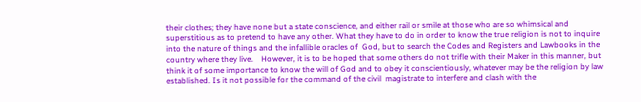their clothes; they have none but a state conscience, and either rail or smile at those who are so whimsical and superstitious as to pretend to have any other. What they have to do in order to know the true religion is not to inquire into the nature of things and the infallible oracles of  God, but to search the Codes and Registers and Lawbooks in the country where they live.    However, it is to be hoped that some others do not trifle with their Maker in this manner, but think it of some importance to know the will of God and to obey it conscientiously, whatever may be the religion by law established. Is it not possible for the command of the civil  magistrate to interfere and clash with the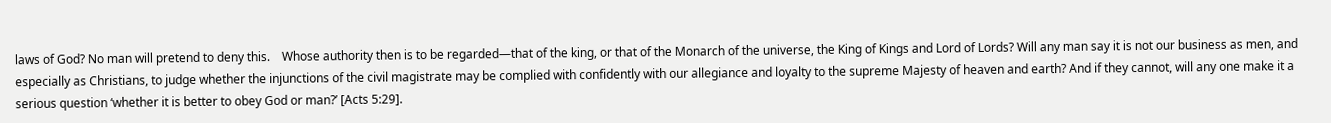laws of God? No man will pretend to deny this.    Whose authority then is to be regarded—that of the king, or that of the Monarch of the universe, the King of Kings and Lord of Lords? Will any man say it is not our business as men, and especially as Christians, to judge whether the injunctions of the civil magistrate may be complied with confidently with our allegiance and loyalty to the supreme Majesty of heaven and earth? And if they cannot, will any one make it a serious question ‘whether it is better to obey God or man?’ [Acts 5:29].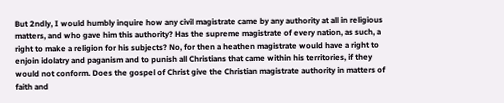But 2ndly, I would humbly inquire how any civil magistrate came by any authority at all in religious matters, and who gave him this authority? Has the supreme magistrate of every nation, as such, a right to make a religion for his subjects? No, for then a heathen magistrate would have a right to enjoin idolatry and paganism and to punish all Christians that came within his territories, if they would not conform. Does the gospel of Christ give the Christian magistrate authority in matters of faith and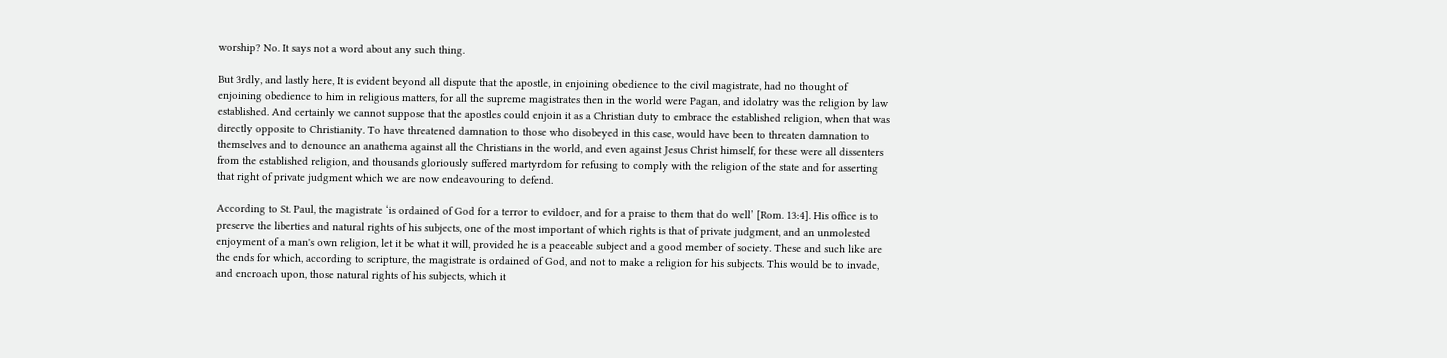worship? No. It says not a word about any such thing.

But 3rdly, and lastly here, It is evident beyond all dispute that the apostle, in enjoining obedience to the civil magistrate, had no thought of enjoining obedience to him in religious matters, for all the supreme magistrates then in the world were Pagan, and idolatry was the religion by law established. And certainly we cannot suppose that the apostles could enjoin it as a Christian duty to embrace the established religion, when that was directly opposite to Christianity. To have threatened damnation to those who disobeyed in this case, would have been to threaten damnation to themselves and to denounce an anathema against all the Christians in the world, and even against Jesus Christ himself, for these were all dissenters from the established religion, and thousands gloriously suffered martyrdom for refusing to comply with the religion of the state and for asserting that right of private judgment which we are now endeavouring to defend.

According to St. Paul, the magistrate ‘is ordained of God for a terror to evildoer, and for a praise to them that do well’ [Rom. 13:4]. His office is to preserve the liberties and natural rights of his subjects, one of the most important of which rights is that of private judgment, and an unmolested enjoyment of a man's own religion, let it be what it will, provided he is a peaceable subject and a good member of society. These and such like are the ends for which, according to scripture, the magistrate is ordained of God, and not to make a religion for his subjects. This would be to invade, and encroach upon, those natural rights of his subjects, which it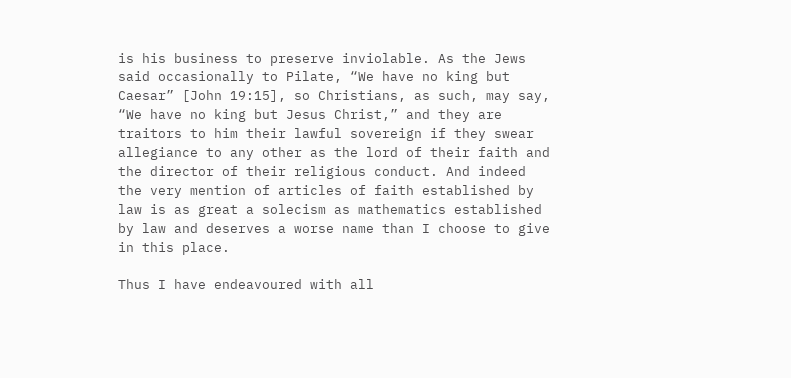is his business to preserve inviolable. As the Jews said occasionally to Pilate, “We have no king but Caesar” [John 19:15], so Christians, as such, may say, “We have no king but Jesus Christ,” and they are traitors to him their lawful sovereign if they swear allegiance to any other as the lord of their faith and the director of their religious conduct. And indeed the very mention of articles of faith established by law is as great a solecism as mathematics established by law and deserves a worse name than I choose to give in this place.

Thus I have endeavoured with all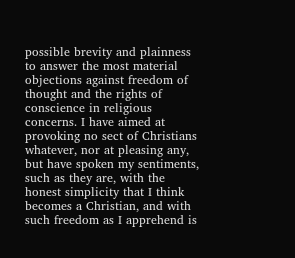possible brevity and plainness to answer the most material objections against freedom of thought and the rights of conscience in religious concerns. I have aimed at provoking no sect of Christians whatever, nor at pleasing any, but have spoken my sentiments, such as they are, with the honest simplicity that I think becomes a Christian, and with such freedom as I apprehend is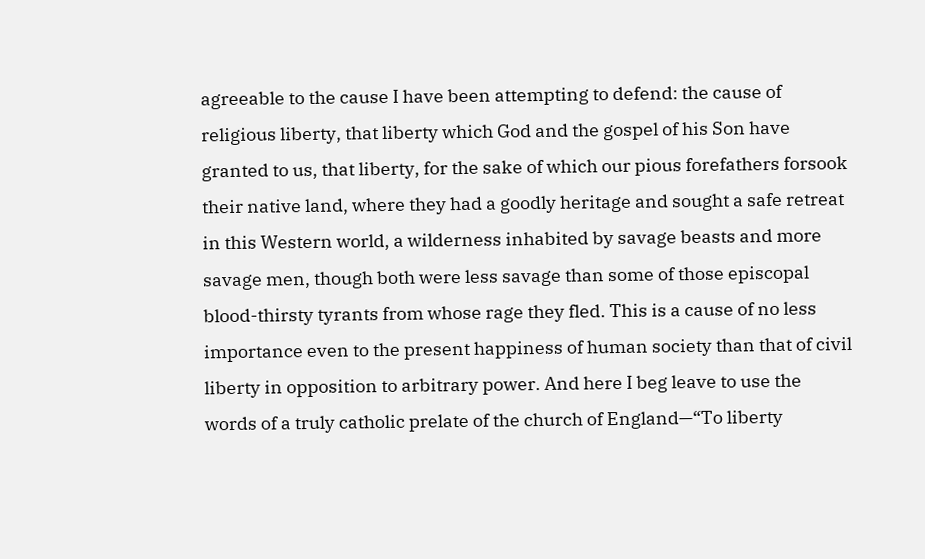agreeable to the cause I have been attempting to defend: the cause of religious liberty, that liberty which God and the gospel of his Son have granted to us, that liberty, for the sake of which our pious forefathers forsook their native land, where they had a goodly heritage and sought a safe retreat in this Western world, a wilderness inhabited by savage beasts and more savage men, though both were less savage than some of those episcopal blood-thirsty tyrants from whose rage they fled. This is a cause of no less importance even to the present happiness of human society than that of civil liberty in opposition to arbitrary power. And here I beg leave to use the words of a truly catholic prelate of the church of England—“To liberty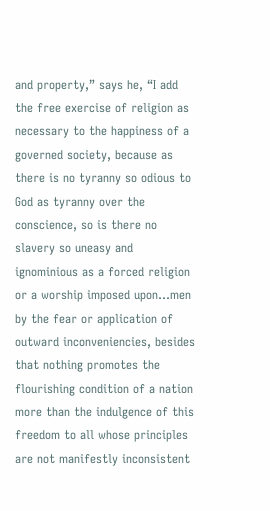and property,” says he, “I add the free exercise of religion as necessary to the happiness of a governed society, because as there is no tyranny so odious to God as tyranny over the conscience, so is there no slavery so uneasy and ignominious as a forced religion or a worship imposed upon…men by the fear or application of outward inconveniencies, besides that nothing promotes the flourishing condition of a nation more than the indulgence of this freedom to all whose principles are not manifestly inconsistent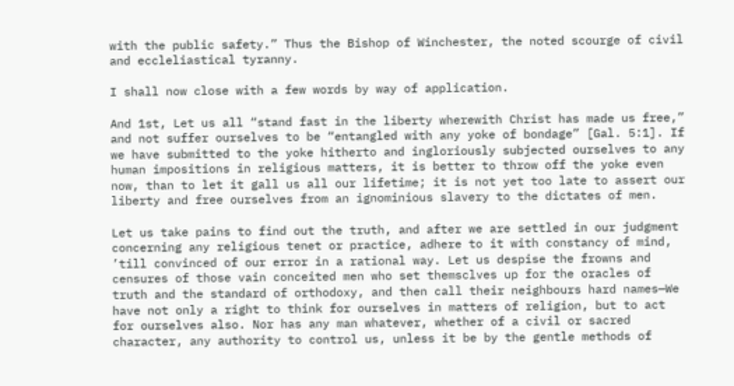with the public safety.” Thus the Bishop of Winchester, the noted scourge of civil and eccleliastical tyranny.

I shall now close with a few words by way of application.

And 1st, Let us all “stand fast in the liberty wherewith Christ has made us free,” and not suffer ourselves to be “entangled with any yoke of bondage” [Gal. 5:1]. If we have submitted to the yoke hitherto and ingloriously subjected ourselves to any human impositions in religious matters, it is better to throw off the yoke even now, than to let it gall us all our lifetime; it is not yet too late to assert our liberty and free ourselves from an ignominious slavery to the dictates of men.

Let us take pains to find out the truth, and after we are settled in our judgment concerning any religious tenet or practice, adhere to it with constancy of mind, ’till convinced of our error in a rational way. Let us despise the frowns and censures of those vain conceited men who set themsclves up for the oracles of truth and the standard of orthodoxy, and then call their neighbours hard names—We have not only a right to think for ourselves in matters of religion, but to act for ourselves also. Nor has any man whatever, whether of a civil or sacred character, any authority to control us, unless it be by the gentle methods of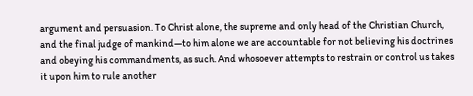argument and persuasion. To Christ alone, the supreme and only head of the Christian Church, and the final judge of mankind—to him alone we are accountable for not believing his doctrines and obeying his commandments, as such. And whosoever attempts to restrain or control us takes it upon him to rule another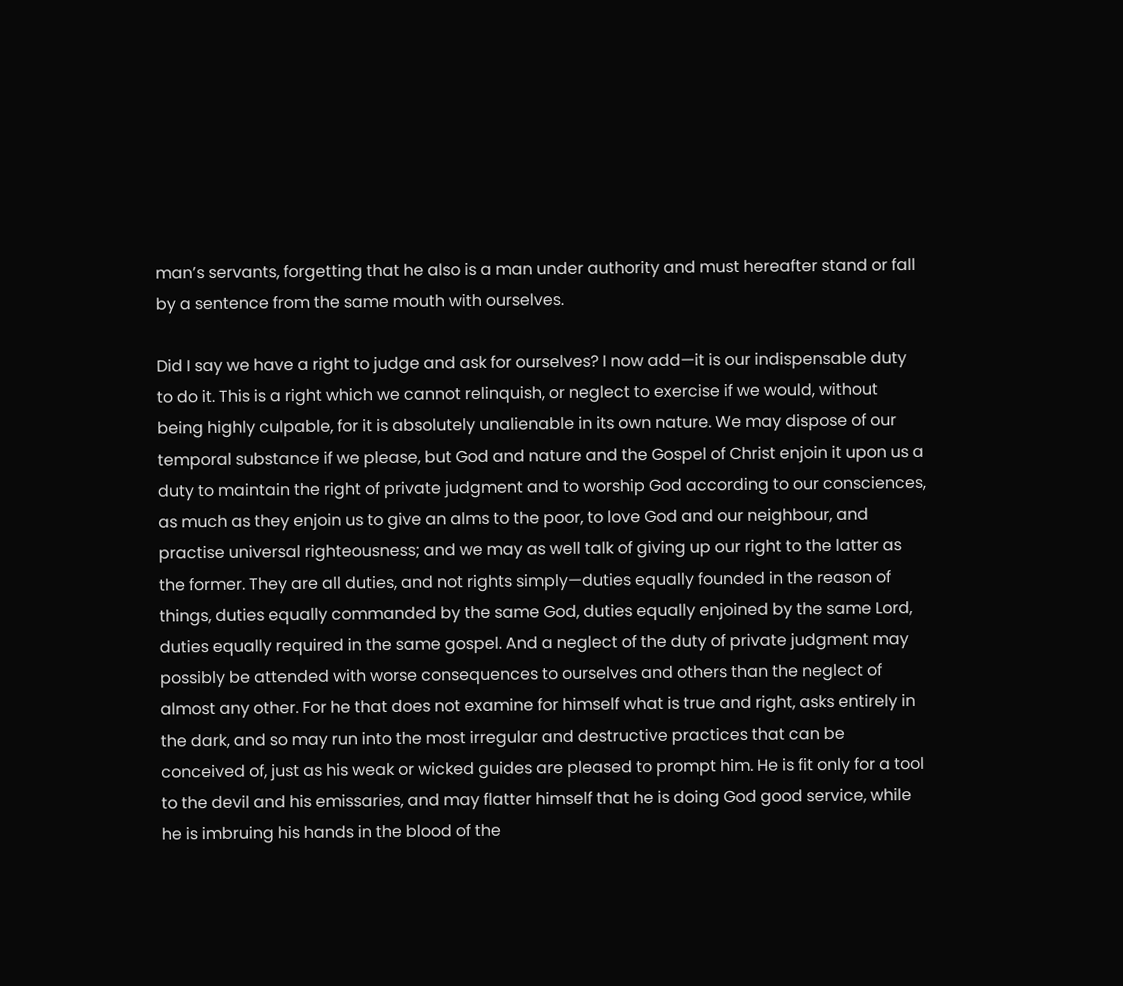man’s servants, forgetting that he also is a man under authority and must hereafter stand or fall by a sentence from the same mouth with ourselves.

Did I say we have a right to judge and ask for ourselves? I now add—it is our indispensable duty to do it. This is a right which we cannot relinquish, or neglect to exercise if we would, without being highly culpable, for it is absolutely unalienable in its own nature. We may dispose of our temporal substance if we please, but God and nature and the Gospel of Christ enjoin it upon us a duty to maintain the right of private judgment and to worship God according to our consciences, as much as they enjoin us to give an alms to the poor, to love God and our neighbour, and practise universal righteousness; and we may as well talk of giving up our right to the latter as the former. They are all duties, and not rights simply—duties equally founded in the reason of things, duties equally commanded by the same God, duties equally enjoined by the same Lord, duties equally required in the same gospel. And a neglect of the duty of private judgment may possibly be attended with worse consequences to ourselves and others than the neglect of almost any other. For he that does not examine for himself what is true and right, asks entirely in the dark, and so may run into the most irregular and destructive practices that can be conceived of, just as his weak or wicked guides are pleased to prompt him. He is fit only for a tool to the devil and his emissaries, and may flatter himself that he is doing God good service, while he is imbruing his hands in the blood of the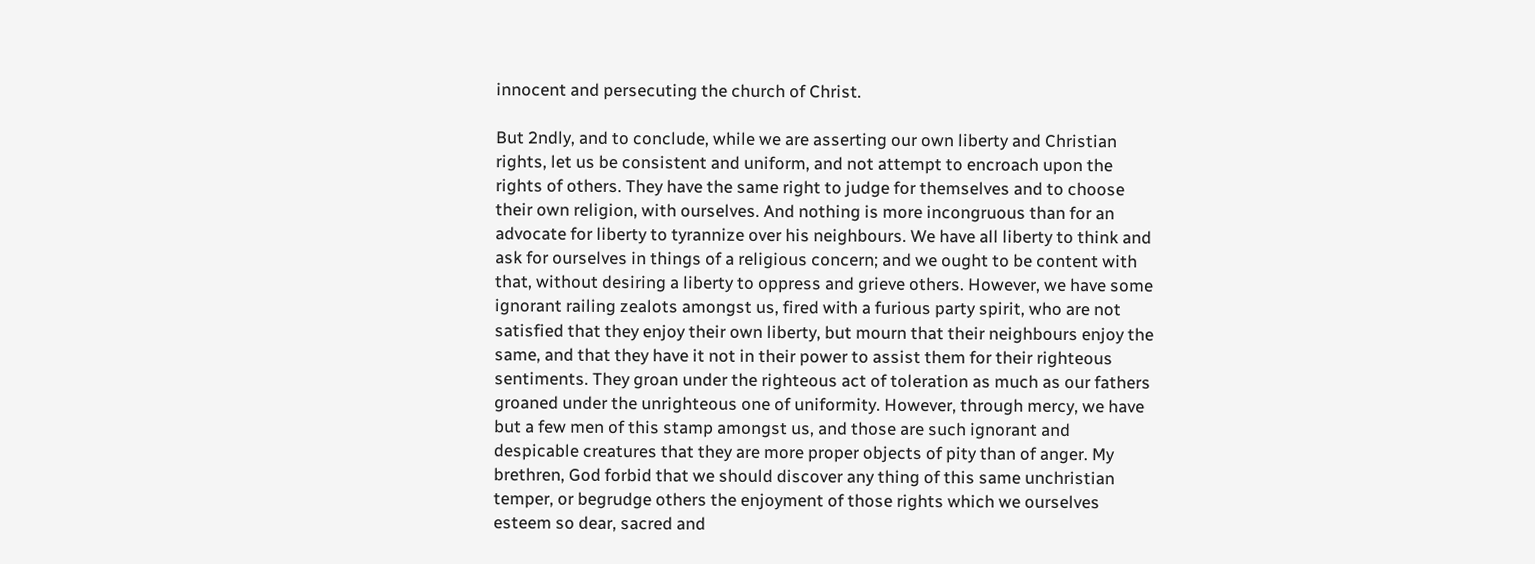innocent and persecuting the church of Christ.

But 2ndly, and to conclude, while we are asserting our own liberty and Christian rights, let us be consistent and uniform, and not attempt to encroach upon the rights of others. They have the same right to judge for themselves and to choose their own religion, with ourselves. And nothing is more incongruous than for an advocate for liberty to tyrannize over his neighbours. We have all liberty to think and ask for ourselves in things of a religious concern; and we ought to be content with that, without desiring a liberty to oppress and grieve others. However, we have some ignorant railing zealots amongst us, fired with a furious party spirit, who are not satisfied that they enjoy their own liberty, but mourn that their neighbours enjoy the same, and that they have it not in their power to assist them for their righteous sentiments. They groan under the righteous act of toleration as much as our fathers groaned under the unrighteous one of uniformity. However, through mercy, we have but a few men of this stamp amongst us, and those are such ignorant and despicable creatures that they are more proper objects of pity than of anger. My brethren, God forbid that we should discover any thing of this same unchristian temper, or begrudge others the enjoyment of those rights which we ourselves esteem so dear, sacred and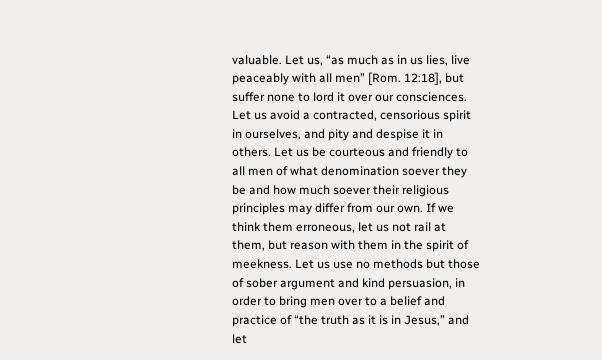valuable. Let us, “as much as in us lies, live peaceably with all men” [Rom. 12:18], but suffer none to lord it over our consciences. Let us avoid a contracted, censorious spirit in ourselves, and pity and despise it in others. Let us be courteous and friendly to all men of what denomination soever they be and how much soever their religious principles may differ from our own. If we think them erroneous, let us not rail at them, but reason with them in the spirit of meekness. Let us use no methods but those of sober argument and kind persuasion, in order to bring men over to a belief and practice of “the truth as it is in Jesus,” and let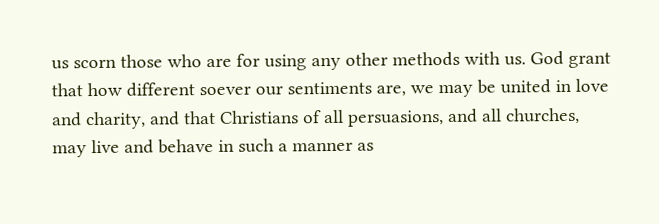us scorn those who are for using any other methods with us. God grant that how different soever our sentiments are, we may be united in love and charity, and that Christians of all persuasions, and all churches, may live and behave in such a manner as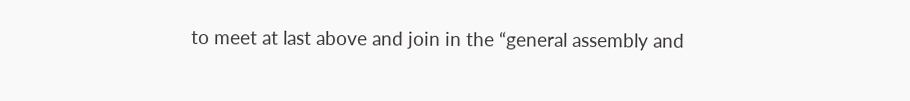to meet at last above and join in the “general assembly and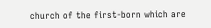church of the first-born which are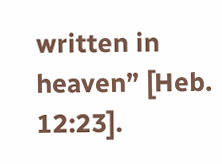written in heaven” [Heb. 12:23].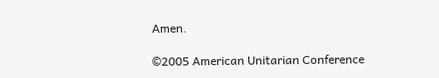Amen.

©2005 American Unitarian Conference